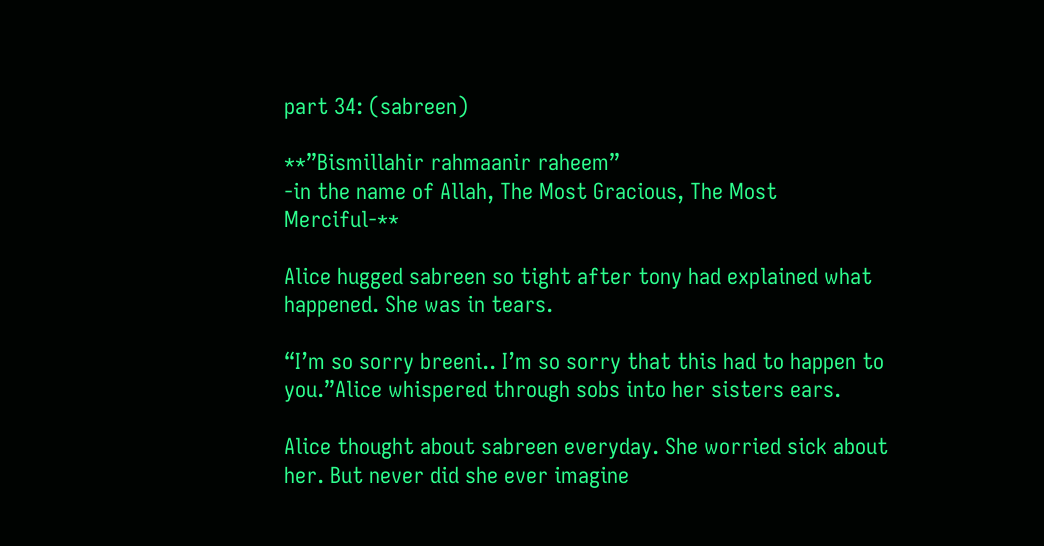part 34: (sabreen)

**”Bismillahir rahmaanir raheem”
-in the name of Allah, The Most Gracious, The Most Merciful-**

Alice hugged sabreen so tight after tony had explained what happened. She was in tears.

“I’m so sorry breeni.. I’m so sorry that this had to happen to you.”Alice whispered through sobs into her sisters ears.

Alice thought about sabreen everyday. She worried sick about her. But never did she ever imagine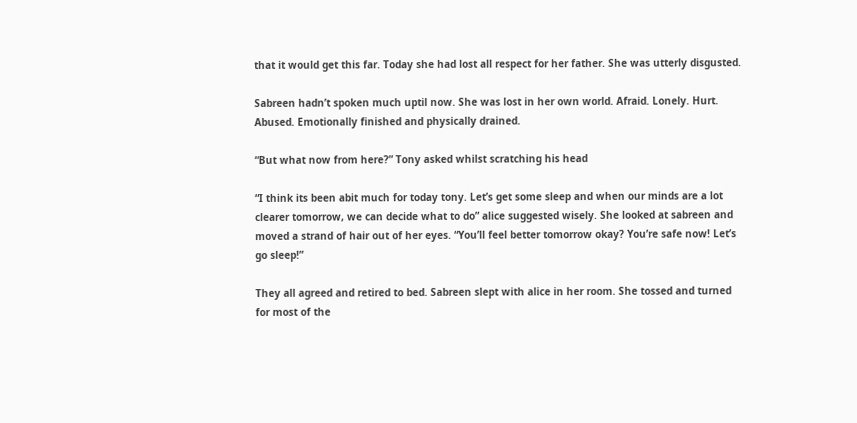that it would get this far. Today she had lost all respect for her father. She was utterly disgusted.

Sabreen hadn’t spoken much uptil now. She was lost in her own world. Afraid. Lonely. Hurt. Abused. Emotionally finished and physically drained.

“But what now from here?” Tony asked whilst scratching his head

“I think its been abit much for today tony. Let’s get some sleep and when our minds are a lot clearer tomorrow, we can decide what to do” alice suggested wisely. She looked at sabreen and moved a strand of hair out of her eyes. “You’ll feel better tomorrow okay? You’re safe now! Let’s go sleep!”

They all agreed and retired to bed. Sabreen slept with alice in her room. She tossed and turned for most of the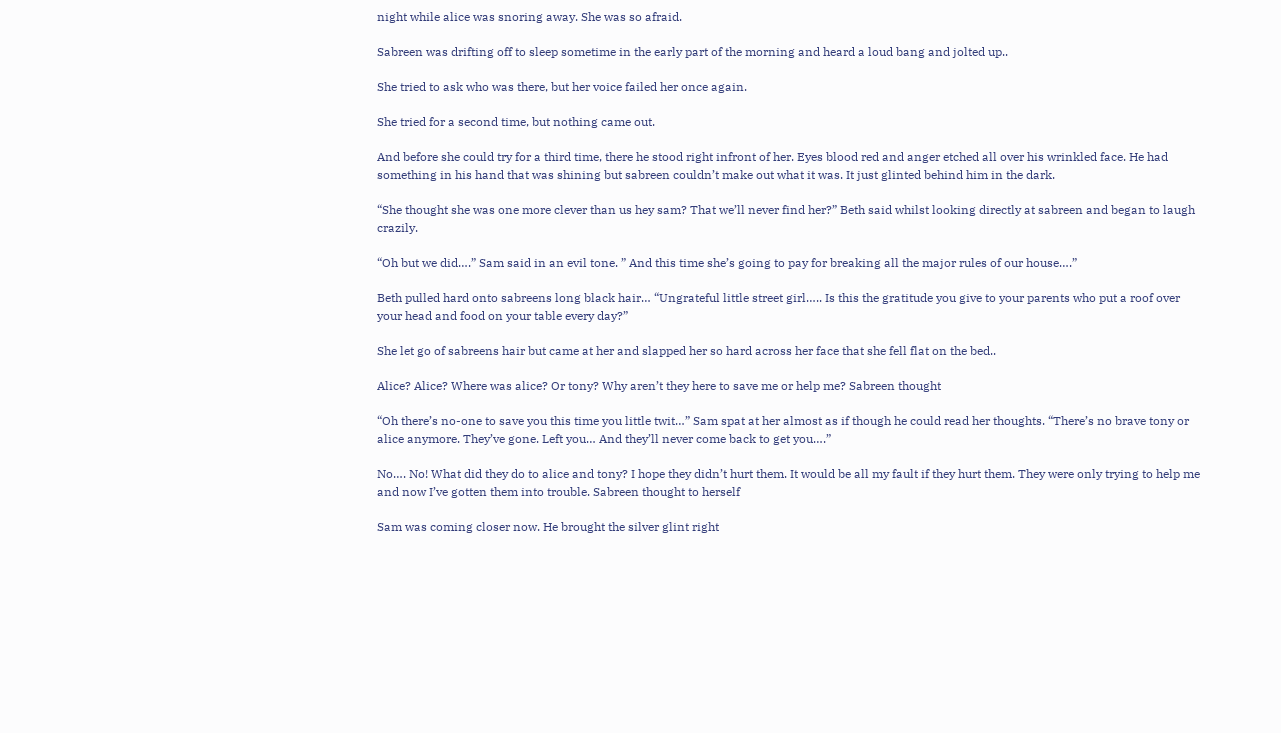night while alice was snoring away. She was so afraid.

Sabreen was drifting off to sleep sometime in the early part of the morning and heard a loud bang and jolted up..

She tried to ask who was there, but her voice failed her once again.

She tried for a second time, but nothing came out.

And before she could try for a third time, there he stood right infront of her. Eyes blood red and anger etched all over his wrinkled face. He had something in his hand that was shining but sabreen couldn’t make out what it was. It just glinted behind him in the dark.

“She thought she was one more clever than us hey sam? That we’ll never find her?” Beth said whilst looking directly at sabreen and began to laugh crazily.

“Oh but we did….” Sam said in an evil tone. ” And this time she’s going to pay for breaking all the major rules of our house….”

Beth pulled hard onto sabreens long black hair… “Ungrateful little street girl….. Is this the gratitude you give to your parents who put a roof over your head and food on your table every day?”

She let go of sabreens hair but came at her and slapped her so hard across her face that she fell flat on the bed..

Alice? Alice? Where was alice? Or tony? Why aren’t they here to save me or help me? Sabreen thought

“Oh there’s no-one to save you this time you little twit…” Sam spat at her almost as if though he could read her thoughts. “There’s no brave tony or alice anymore. They’ve gone. Left you… And they’ll never come back to get you….”

No…. No! What did they do to alice and tony? I hope they didn’t hurt them. It would be all my fault if they hurt them. They were only trying to help me and now I’ve gotten them into trouble. Sabreen thought to herself

Sam was coming closer now. He brought the silver glint right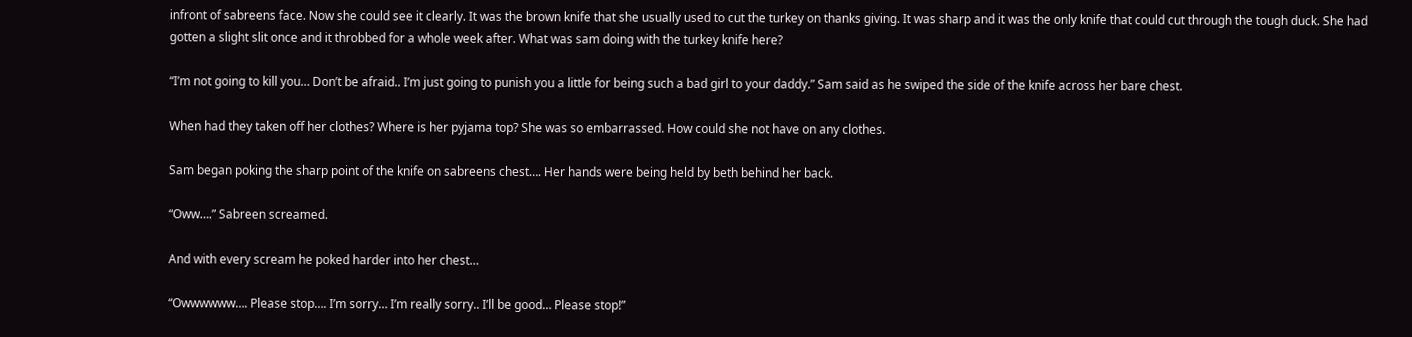infront of sabreens face. Now she could see it clearly. It was the brown knife that she usually used to cut the turkey on thanks giving. It was sharp and it was the only knife that could cut through the tough duck. She had gotten a slight slit once and it throbbed for a whole week after. What was sam doing with the turkey knife here?

“I’m not going to kill you… Don’t be afraid.. I’m just going to punish you a little for being such a bad girl to your daddy.” Sam said as he swiped the side of the knife across her bare chest.

When had they taken off her clothes? Where is her pyjama top? She was so embarrassed. How could she not have on any clothes.

Sam began poking the sharp point of the knife on sabreens chest…. Her hands were being held by beth behind her back.

“Oww….” Sabreen screamed.

And with every scream he poked harder into her chest…

“Owwwwww…. Please stop…. I’m sorry… I’m really sorry.. I’ll be good… Please stop!”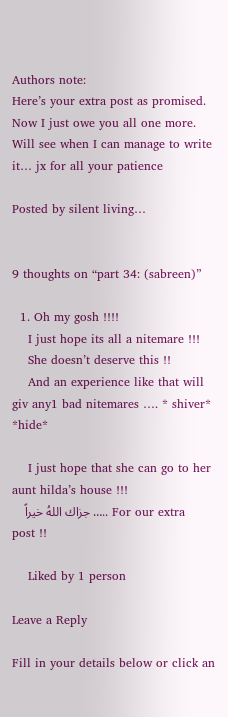Authors note:
Here’s your extra post as promised. Now I just owe you all one more. Will see when I can manage to write it… jx for all your patience

Posted by silent living…


9 thoughts on “part 34: (sabreen)”

  1. Oh my gosh !!!!
    I just hope its all a nitemare !!!
    She doesn’t deserve this !!
    And an experience like that will giv any1 bad nitemares …. * shiver* *hide*

    I just hope that she can go to her aunt hilda’s house !!!
    جزاك اللهُ خيراً ….. For our extra post !!

    Liked by 1 person

Leave a Reply

Fill in your details below or click an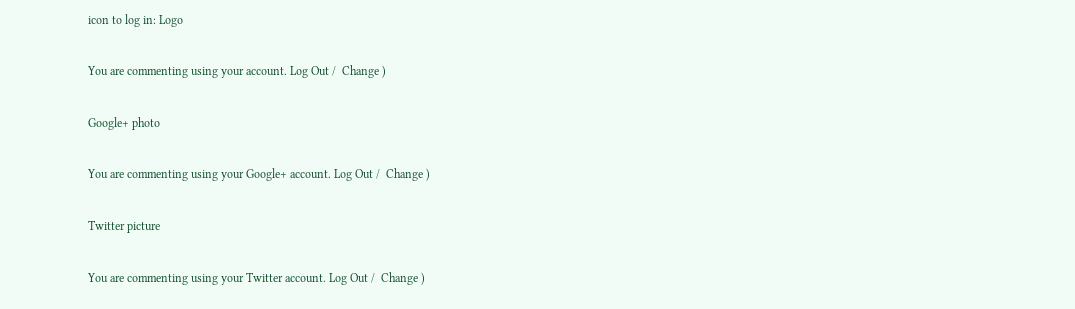icon to log in: Logo

You are commenting using your account. Log Out /  Change )

Google+ photo

You are commenting using your Google+ account. Log Out /  Change )

Twitter picture

You are commenting using your Twitter account. Log Out /  Change )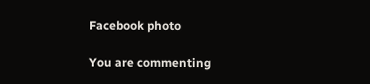Facebook photo

You are commenting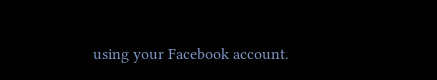using your Facebook account.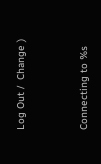Log Out /  Change )


Connecting to %s